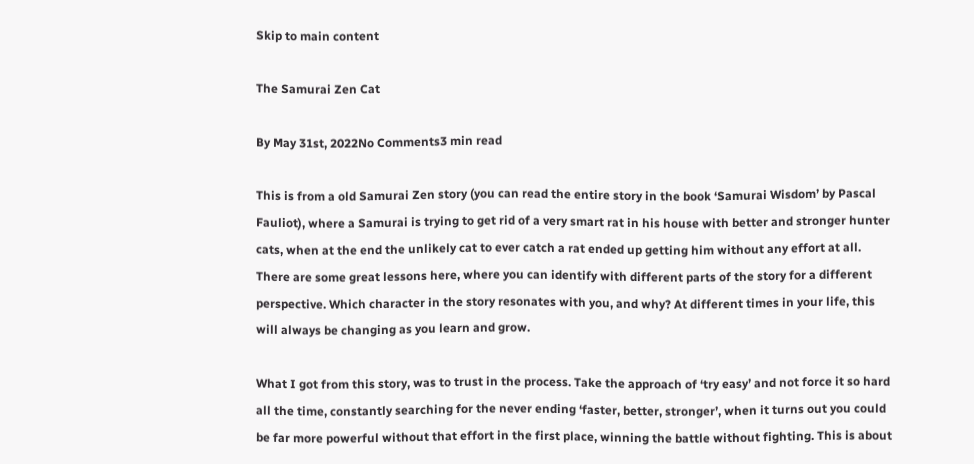Skip to main content

The Samurai Zen Cat

By May 31st, 2022No Comments3 min read

This is from a old Samurai Zen story (you can read the entire story in the book ‘Samurai Wisdom’ by Pascal Fauliot), where a Samurai is trying to get rid of a very smart rat in his house with better and stronger hunter cats, when at the end the unlikely cat to ever catch a rat ended up getting him without any effort at all. There are some great lessons here, where you can identify with different parts of the story for a different perspective. Which character in the story resonates with you, and why? At different times in your life, this will always be changing as you learn and grow.

What I got from this story, was to trust in the process. Take the approach of ‘try easy’ and not force it so hard all the time, constantly searching for the never ending ‘faster, better, stronger’, when it turns out you could be far more powerful without that effort in the first place, winning the battle without fighting. This is about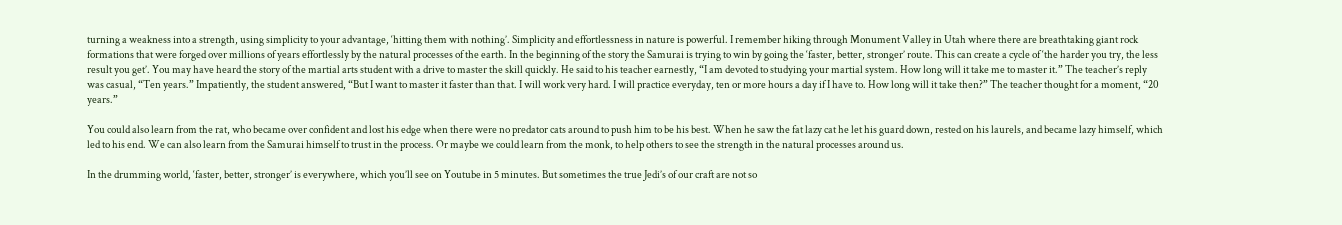turning a weakness into a strength, using simplicity to your advantage, ‘hitting them with nothing’. Simplicity and effortlessness in nature is powerful. I remember hiking through Monument Valley in Utah where there are breathtaking giant rock formations that were forged over millions of years effortlessly by the natural processes of the earth. In the beginning of the story the Samurai is trying to win by going the ‘faster, better, stronger’ route. This can create a cycle of ‘the harder you try, the less result you get’. You may have heard the story of the martial arts student with a drive to master the skill quickly. He said to his teacher earnestly, “I am devoted to studying your martial system. How long will it take me to master it.” The teacher’s reply was casual, “Ten years.” Impatiently, the student answered, “But I want to master it faster than that. I will work very hard. I will practice everyday, ten or more hours a day if I have to. How long will it take then?” The teacher thought for a moment, “20 years.”

You could also learn from the rat, who became over confident and lost his edge when there were no predator cats around to push him to be his best. When he saw the fat lazy cat he let his guard down, rested on his laurels, and became lazy himself, which led to his end. We can also learn from the Samurai himself to trust in the process. Or maybe we could learn from the monk, to help others to see the strength in the natural processes around us.

In the drumming world, ‘faster, better, stronger’ is everywhere, which you’ll see on Youtube in 5 minutes. But sometimes the true Jedi’s of our craft are not so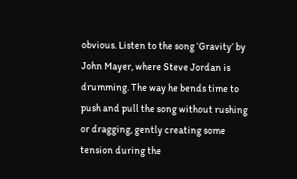obvious. Listen to the song ‘Gravity’ by John Mayer, where Steve Jordan is drumming. The way he bends time to push and pull the song without rushing or dragging, gently creating some tension during the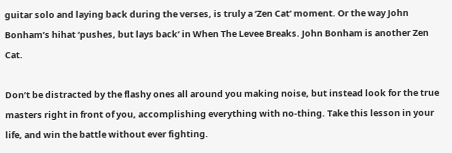guitar solo and laying back during the verses, is truly a ‘Zen Cat’ moment. Or the way John Bonham’s hihat ‘pushes, but lays back’ in When The Levee Breaks. John Bonham is another Zen Cat.

Don’t be distracted by the flashy ones all around you making noise, but instead look for the true masters right in front of you, accomplishing everything with no-thing. Take this lesson in your life, and win the battle without ever fighting.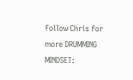Follow Chris for more DRUMMING MINDSET: